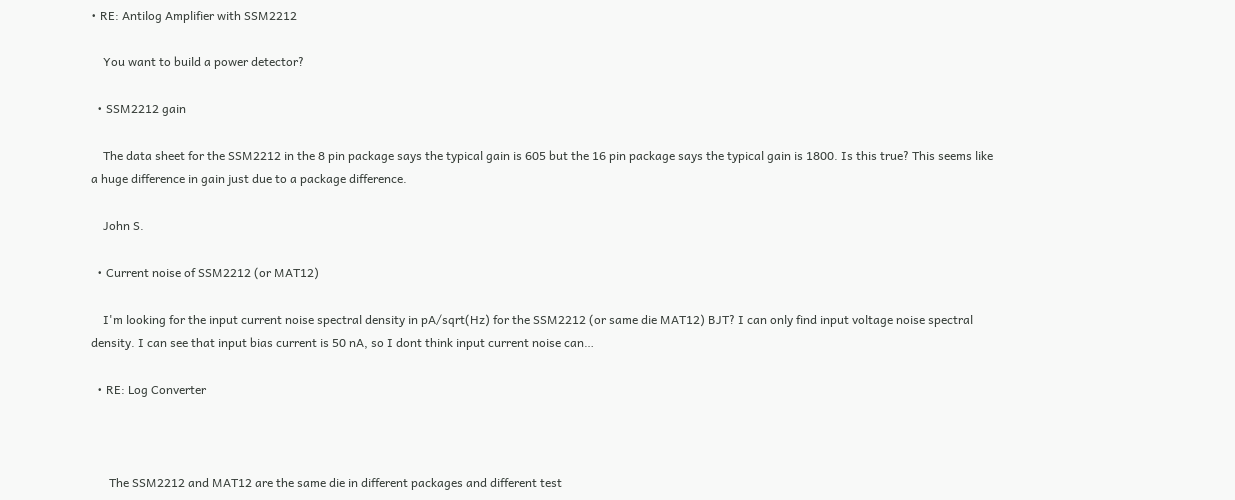• RE: Antilog Amplifier with SSM2212

    You want to build a power detector?

  • SSM2212 gain

    The data sheet for the SSM2212 in the 8 pin package says the typical gain is 605 but the 16 pin package says the typical gain is 1800. Is this true? This seems like a huge difference in gain just due to a package difference.

    John S.

  • Current noise of SSM2212 (or MAT12)

    I'm looking for the input current noise spectral density in pA/sqrt(Hz) for the SSM2212 (or same die MAT12) BJT? I can only find input voltage noise spectral density. I can see that input bias current is 50 nA, so I dont think input current noise can…

  • RE: Log Converter



      The SSM2212 and MAT12 are the same die in different packages and different test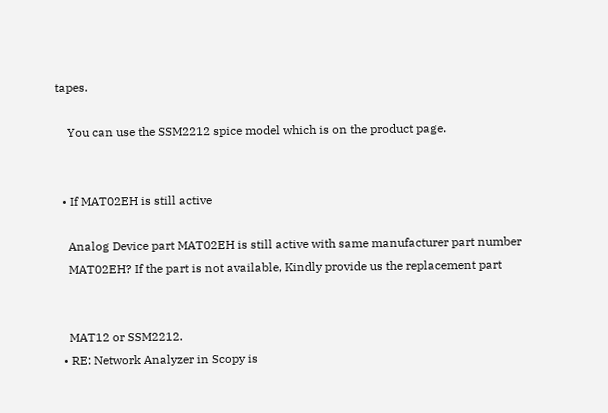tapes.

    You can use the SSM2212 spice model which is on the product page.


  • If MAT02EH is still active

    Analog Device part MAT02EH is still active with same manufacturer part number
    MAT02EH? If the part is not available, Kindly provide us the replacement part


    MAT12 or SSM2212.
  • RE: Network Analyzer in Scopy is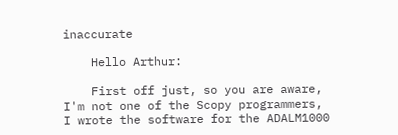inaccurate

    Hello Arthur:

    First off just, so you are aware, I'm not one of the Scopy programmers, I wrote the software for the ADALM1000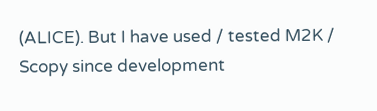(ALICE). But I have used / tested M2K / Scopy since development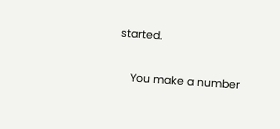started.

    You make a number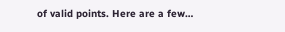of valid points. Here are a few…